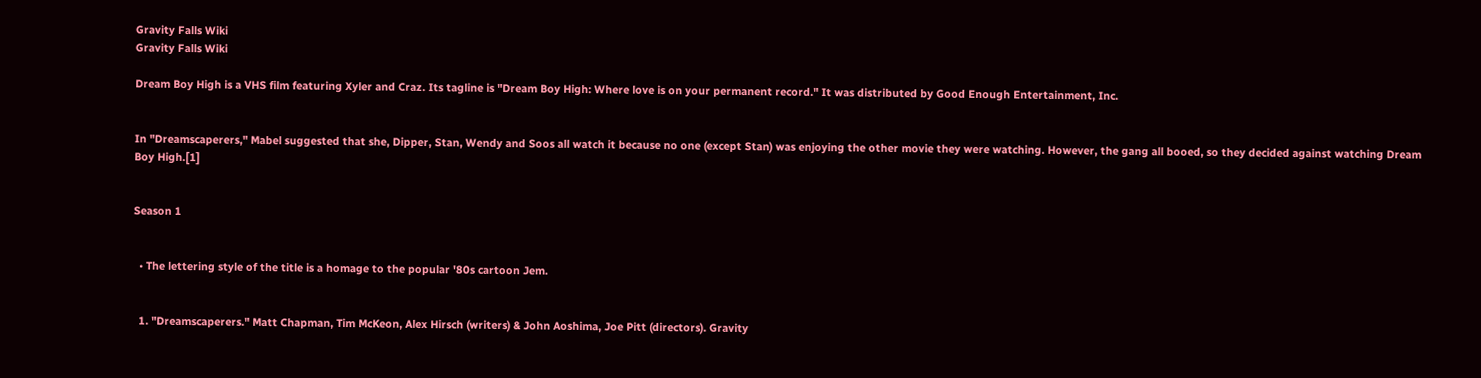Gravity Falls Wiki
Gravity Falls Wiki

Dream Boy High is a VHS film featuring Xyler and Craz. Its tagline is "Dream Boy High: Where love is on your permanent record." It was distributed by Good Enough Entertainment, Inc.


In "Dreamscaperers," Mabel suggested that she, Dipper, Stan, Wendy and Soos all watch it because no one (except Stan) was enjoying the other movie they were watching. However, the gang all booed, so they decided against watching Dream Boy High.[1]


Season 1


  • The lettering style of the title is a homage to the popular '80s cartoon Jem.


  1. "Dreamscaperers." Matt Chapman, Tim McKeon, Alex Hirsch (writers) & John Aoshima, Joe Pitt (directors). Gravity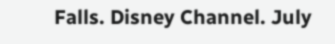Falls. Disney Channel. July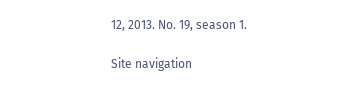12, 2013. No. 19, season 1.

Site navigation